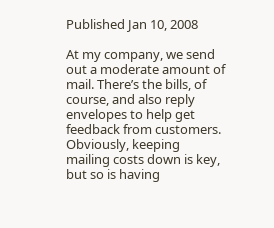Published Jan 10, 2008

At my company, we send out a moderate amount of mail. There’s the bills, of course, and also reply envelopes to help get feedback from customers. Obviously, keeping mailing costs down is key, but so is having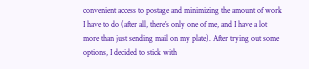convenient access to postage and minimizing the amount of work I have to do (after all, there’s only one of me, and I have a lot more than just sending mail on my plate). After trying out some options, I decided to stick with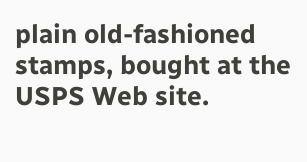plain old-fashioned stamps, bought at the USPS Web site.